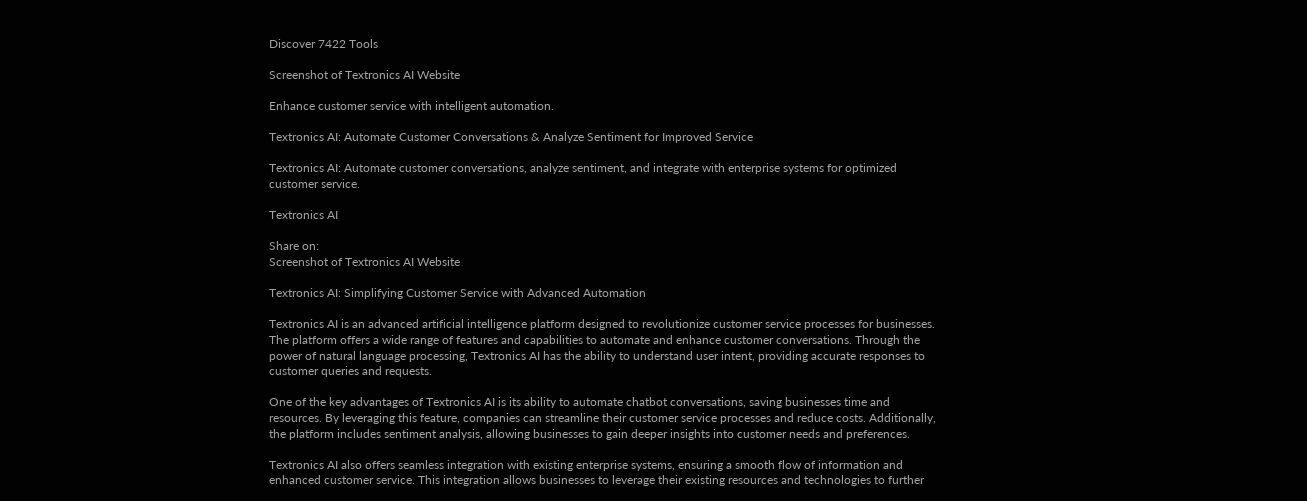Discover 7422 Tools

Screenshot of Textronics AI Website

Enhance customer service with intelligent automation.

Textronics AI: Automate Customer Conversations & Analyze Sentiment for Improved Service

Textronics AI: Automate customer conversations, analyze sentiment, and integrate with enterprise systems for optimized customer service.

Textronics AI

Share on:
Screenshot of Textronics AI Website

Textronics AI: Simplifying Customer Service with Advanced Automation

Textronics AI is an advanced artificial intelligence platform designed to revolutionize customer service processes for businesses. The platform offers a wide range of features and capabilities to automate and enhance customer conversations. Through the power of natural language processing, Textronics AI has the ability to understand user intent, providing accurate responses to customer queries and requests.

One of the key advantages of Textronics AI is its ability to automate chatbot conversations, saving businesses time and resources. By leveraging this feature, companies can streamline their customer service processes and reduce costs. Additionally, the platform includes sentiment analysis, allowing businesses to gain deeper insights into customer needs and preferences.

Textronics AI also offers seamless integration with existing enterprise systems, ensuring a smooth flow of information and enhanced customer service. This integration allows businesses to leverage their existing resources and technologies to further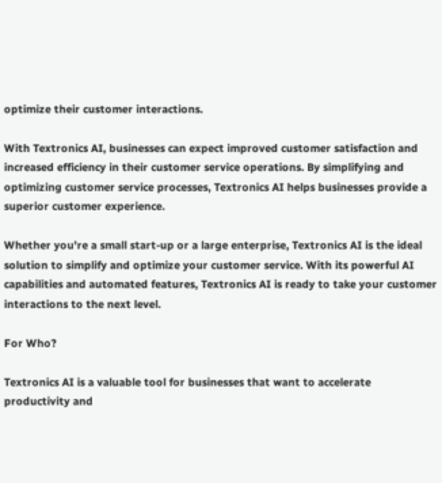optimize their customer interactions.

With Textronics AI, businesses can expect improved customer satisfaction and increased efficiency in their customer service operations. By simplifying and optimizing customer service processes, Textronics AI helps businesses provide a superior customer experience.

Whether you're a small start-up or a large enterprise, Textronics AI is the ideal solution to simplify and optimize your customer service. With its powerful AI capabilities and automated features, Textronics AI is ready to take your customer interactions to the next level.

For Who?

Textronics AI is a valuable tool for businesses that want to accelerate productivity and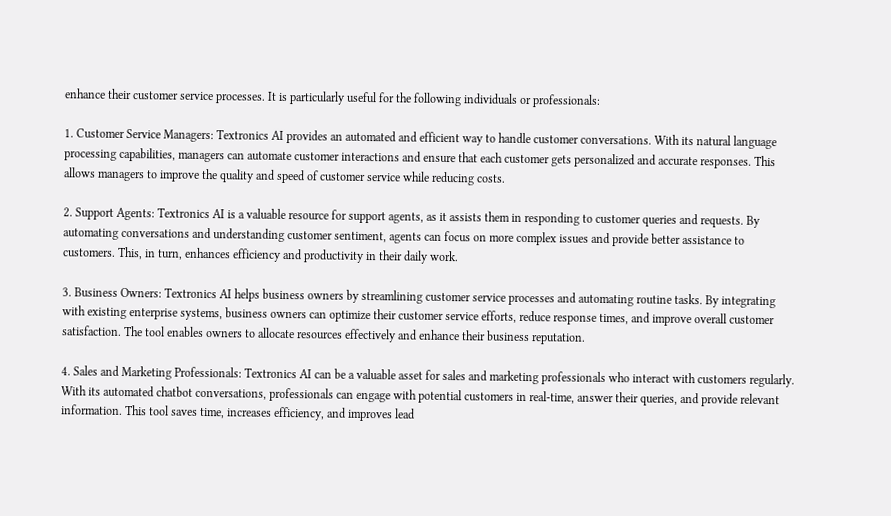enhance their customer service processes. It is particularly useful for the following individuals or professionals:

1. Customer Service Managers: Textronics AI provides an automated and efficient way to handle customer conversations. With its natural language processing capabilities, managers can automate customer interactions and ensure that each customer gets personalized and accurate responses. This allows managers to improve the quality and speed of customer service while reducing costs.

2. Support Agents: Textronics AI is a valuable resource for support agents, as it assists them in responding to customer queries and requests. By automating conversations and understanding customer sentiment, agents can focus on more complex issues and provide better assistance to customers. This, in turn, enhances efficiency and productivity in their daily work.

3. Business Owners: Textronics AI helps business owners by streamlining customer service processes and automating routine tasks. By integrating with existing enterprise systems, business owners can optimize their customer service efforts, reduce response times, and improve overall customer satisfaction. The tool enables owners to allocate resources effectively and enhance their business reputation.

4. Sales and Marketing Professionals: Textronics AI can be a valuable asset for sales and marketing professionals who interact with customers regularly. With its automated chatbot conversations, professionals can engage with potential customers in real-time, answer their queries, and provide relevant information. This tool saves time, increases efficiency, and improves lead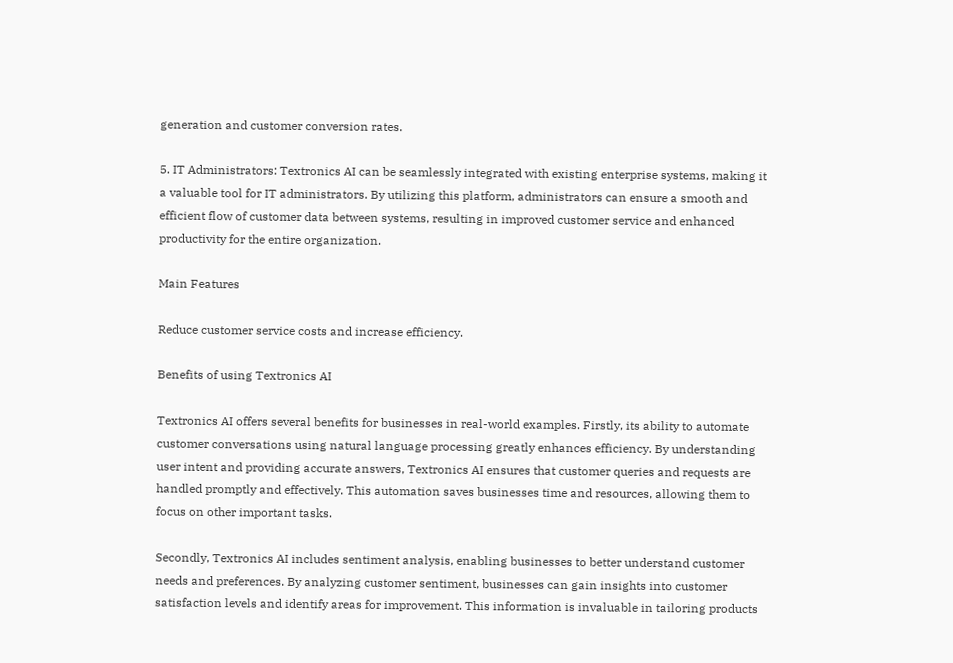generation and customer conversion rates.

5. IT Administrators: Textronics AI can be seamlessly integrated with existing enterprise systems, making it a valuable tool for IT administrators. By utilizing this platform, administrators can ensure a smooth and efficient flow of customer data between systems, resulting in improved customer service and enhanced productivity for the entire organization.

Main Features

Reduce customer service costs and increase efficiency.

Benefits of using Textronics AI

Textronics AI offers several benefits for businesses in real-world examples. Firstly, its ability to automate customer conversations using natural language processing greatly enhances efficiency. By understanding user intent and providing accurate answers, Textronics AI ensures that customer queries and requests are handled promptly and effectively. This automation saves businesses time and resources, allowing them to focus on other important tasks.

Secondly, Textronics AI includes sentiment analysis, enabling businesses to better understand customer needs and preferences. By analyzing customer sentiment, businesses can gain insights into customer satisfaction levels and identify areas for improvement. This information is invaluable in tailoring products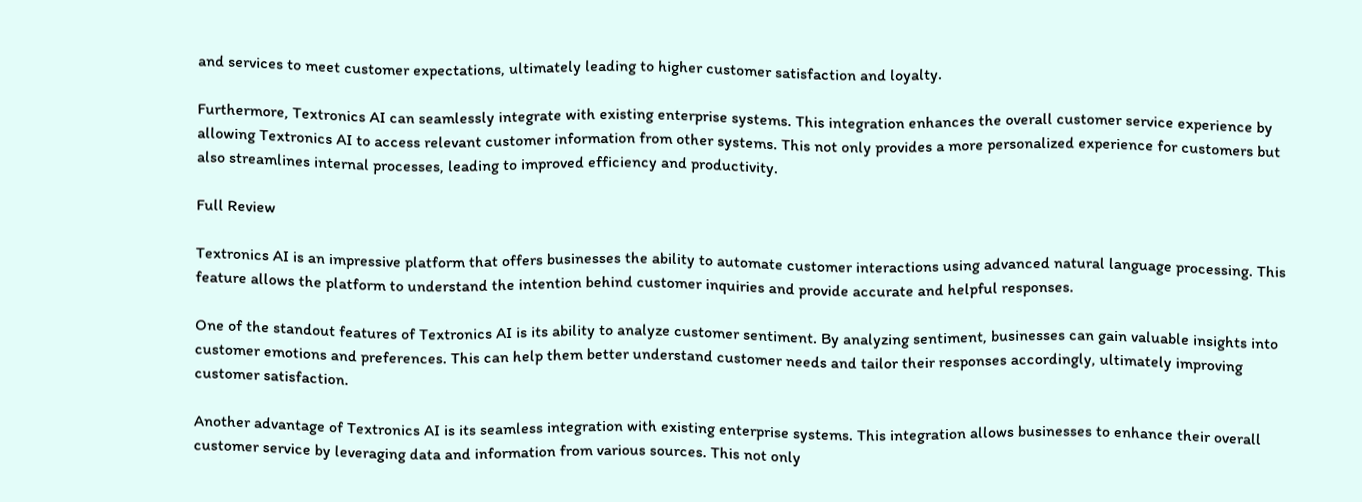and services to meet customer expectations, ultimately leading to higher customer satisfaction and loyalty.

Furthermore, Textronics AI can seamlessly integrate with existing enterprise systems. This integration enhances the overall customer service experience by allowing Textronics AI to access relevant customer information from other systems. This not only provides a more personalized experience for customers but also streamlines internal processes, leading to improved efficiency and productivity.

Full Review

Textronics AI is an impressive platform that offers businesses the ability to automate customer interactions using advanced natural language processing. This feature allows the platform to understand the intention behind customer inquiries and provide accurate and helpful responses.

One of the standout features of Textronics AI is its ability to analyze customer sentiment. By analyzing sentiment, businesses can gain valuable insights into customer emotions and preferences. This can help them better understand customer needs and tailor their responses accordingly, ultimately improving customer satisfaction.

Another advantage of Textronics AI is its seamless integration with existing enterprise systems. This integration allows businesses to enhance their overall customer service by leveraging data and information from various sources. This not only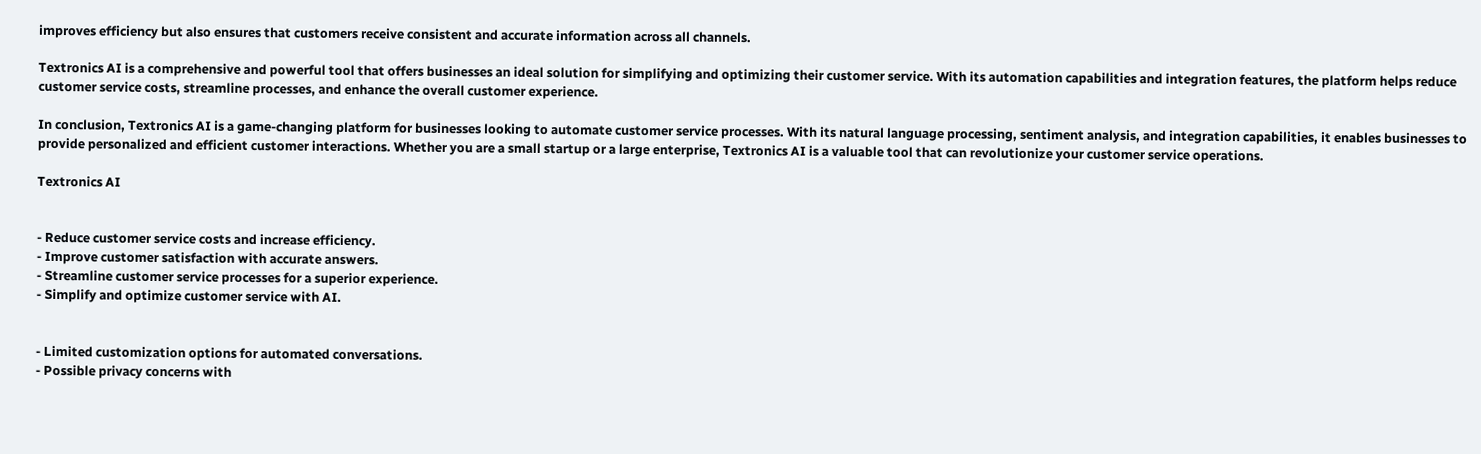improves efficiency but also ensures that customers receive consistent and accurate information across all channels.

Textronics AI is a comprehensive and powerful tool that offers businesses an ideal solution for simplifying and optimizing their customer service. With its automation capabilities and integration features, the platform helps reduce customer service costs, streamline processes, and enhance the overall customer experience.

In conclusion, Textronics AI is a game-changing platform for businesses looking to automate customer service processes. With its natural language processing, sentiment analysis, and integration capabilities, it enables businesses to provide personalized and efficient customer interactions. Whether you are a small startup or a large enterprise, Textronics AI is a valuable tool that can revolutionize your customer service operations.

Textronics AI


- Reduce customer service costs and increase efficiency.
- Improve customer satisfaction with accurate answers.
- Streamline customer service processes for a superior experience.
- Simplify and optimize customer service with AI.


- Limited customization options for automated conversations.
- Possible privacy concerns with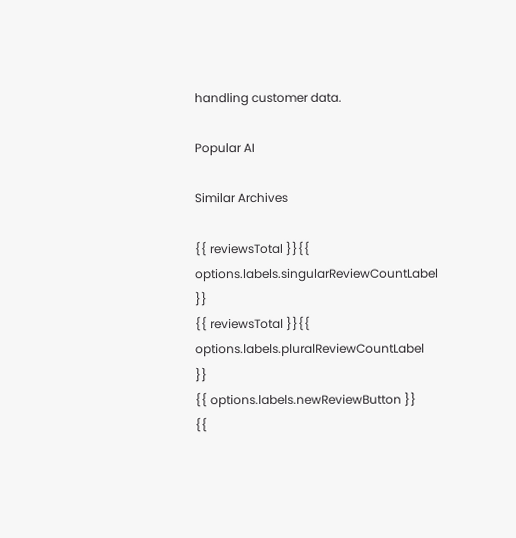handling customer data.

Popular AI

Similar Archives

{{ reviewsTotal }}{{ options.labels.singularReviewCountLabel }}
{{ reviewsTotal }}{{ options.labels.pluralReviewCountLabel }}
{{ options.labels.newReviewButton }}
{{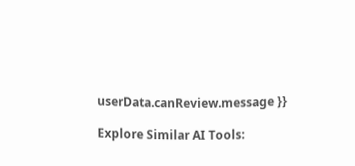userData.canReview.message }}

Explore Similar AI Tools: